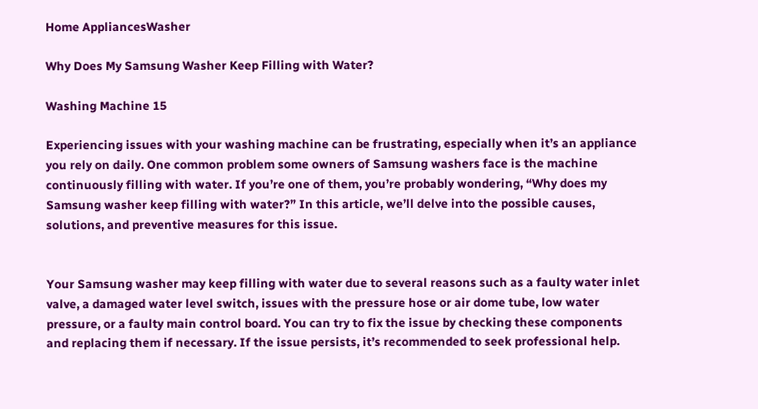Home AppliancesWasher

Why Does My Samsung Washer Keep Filling with Water?

Washing Machine 15

Experiencing issues with your washing machine can be frustrating, especially when it’s an appliance you rely on daily. One common problem some owners of Samsung washers face is the machine continuously filling with water. If you’re one of them, you’re probably wondering, “Why does my Samsung washer keep filling with water?” In this article, we’ll delve into the possible causes, solutions, and preventive measures for this issue.


Your Samsung washer may keep filling with water due to several reasons such as a faulty water inlet valve, a damaged water level switch, issues with the pressure hose or air dome tube, low water pressure, or a faulty main control board. You can try to fix the issue by checking these components and replacing them if necessary. If the issue persists, it’s recommended to seek professional help.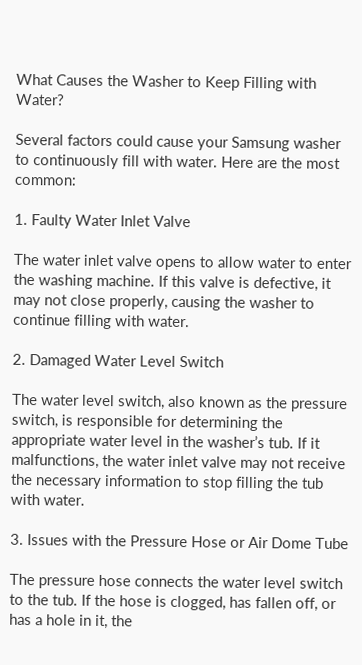What Causes the Washer to Keep Filling with Water?

Several factors could cause your Samsung washer to continuously fill with water. Here are the most common:

1. Faulty Water Inlet Valve

The water inlet valve opens to allow water to enter the washing machine. If this valve is defective, it may not close properly, causing the washer to continue filling with water.

2. Damaged Water Level Switch

The water level switch, also known as the pressure switch, is responsible for determining the appropriate water level in the washer’s tub. If it malfunctions, the water inlet valve may not receive the necessary information to stop filling the tub with water.

3. Issues with the Pressure Hose or Air Dome Tube

The pressure hose connects the water level switch to the tub. If the hose is clogged, has fallen off, or has a hole in it, the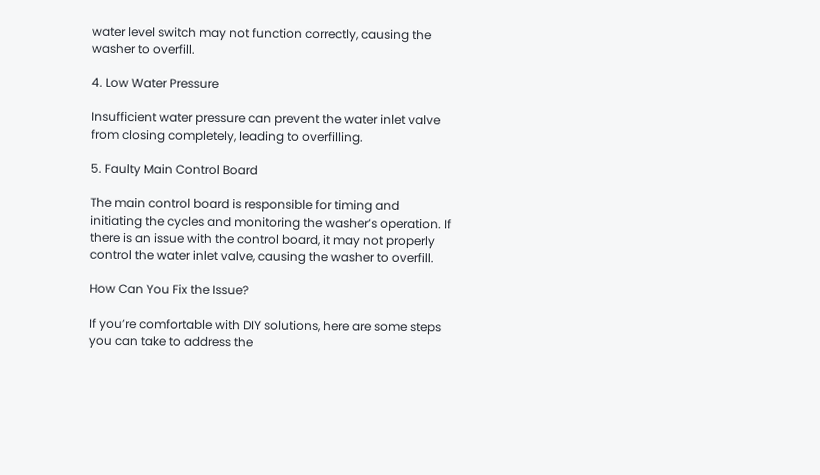water level switch may not function correctly, causing the washer to overfill.

4. Low Water Pressure

Insufficient water pressure can prevent the water inlet valve from closing completely, leading to overfilling.

5. Faulty Main Control Board

The main control board is responsible for timing and initiating the cycles and monitoring the washer’s operation. If there is an issue with the control board, it may not properly control the water inlet valve, causing the washer to overfill.

How Can You Fix the Issue?

If you’re comfortable with DIY solutions, here are some steps you can take to address the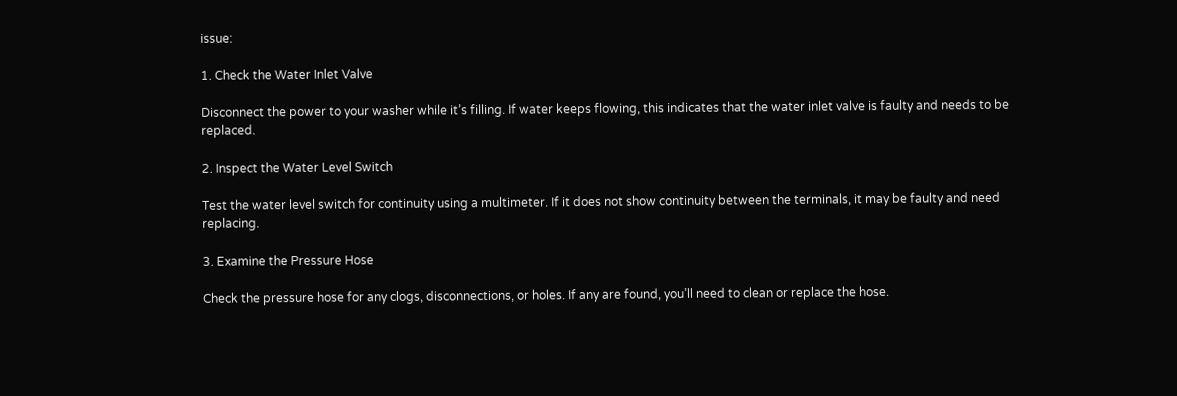issue:

1. Check the Water Inlet Valve

Disconnect the power to your washer while it’s filling. If water keeps flowing, this indicates that the water inlet valve is faulty and needs to be replaced.

2. Inspect the Water Level Switch

Test the water level switch for continuity using a multimeter. If it does not show continuity between the terminals, it may be faulty and need replacing.

3. Examine the Pressure Hose

Check the pressure hose for any clogs, disconnections, or holes. If any are found, you’ll need to clean or replace the hose.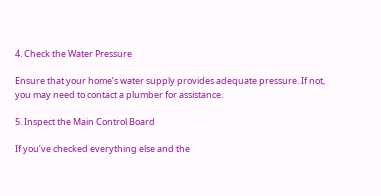4. Check the Water Pressure

Ensure that your home’s water supply provides adequate pressure. If not, you may need to contact a plumber for assistance.

5. Inspect the Main Control Board

If you’ve checked everything else and the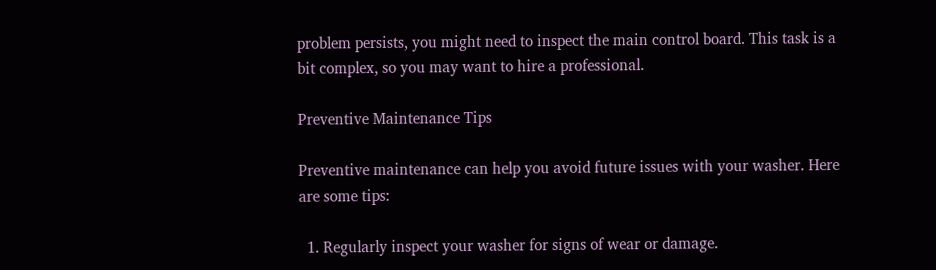problem persists, you might need to inspect the main control board. This task is a bit complex, so you may want to hire a professional.

Preventive Maintenance Tips

Preventive maintenance can help you avoid future issues with your washer. Here are some tips:

  1. Regularly inspect your washer for signs of wear or damage.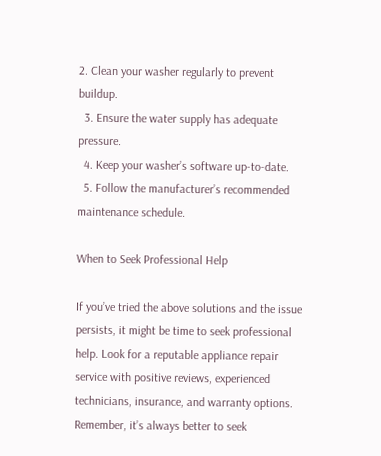2. Clean your washer regularly to prevent buildup.
  3. Ensure the water supply has adequate pressure.
  4. Keep your washer’s software up-to-date.
  5. Follow the manufacturer’s recommended maintenance schedule.

When to Seek Professional Help

If you’ve tried the above solutions and the issue persists, it might be time to seek professional help. Look for a reputable appliance repair service with positive reviews, experienced technicians, insurance, and warranty options. Remember, it’s always better to seek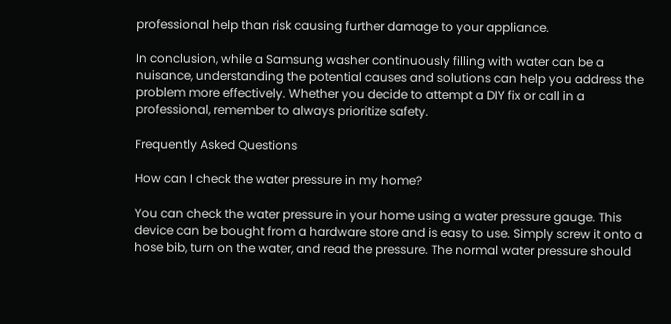professional help than risk causing further damage to your appliance.

In conclusion, while a Samsung washer continuously filling with water can be a nuisance, understanding the potential causes and solutions can help you address the problem more effectively. Whether you decide to attempt a DIY fix or call in a professional, remember to always prioritize safety.

Frequently Asked Questions

How can I check the water pressure in my home?

You can check the water pressure in your home using a water pressure gauge. This device can be bought from a hardware store and is easy to use. Simply screw it onto a hose bib, turn on the water, and read the pressure. The normal water pressure should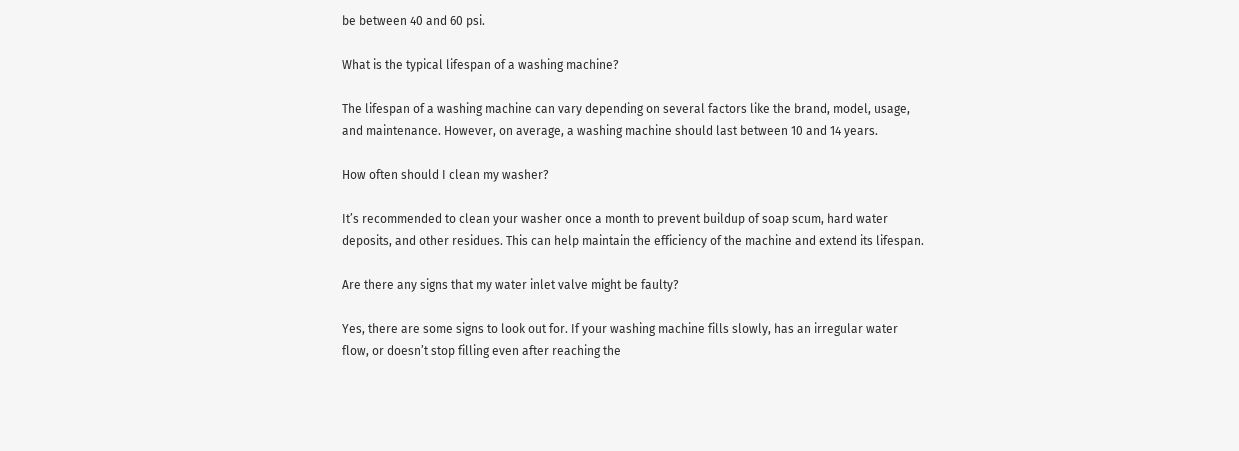be between 40 and 60 psi.

What is the typical lifespan of a washing machine?

The lifespan of a washing machine can vary depending on several factors like the brand, model, usage, and maintenance. However, on average, a washing machine should last between 10 and 14 years.

How often should I clean my washer?

It’s recommended to clean your washer once a month to prevent buildup of soap scum, hard water deposits, and other residues. This can help maintain the efficiency of the machine and extend its lifespan.

Are there any signs that my water inlet valve might be faulty?

Yes, there are some signs to look out for. If your washing machine fills slowly, has an irregular water flow, or doesn’t stop filling even after reaching the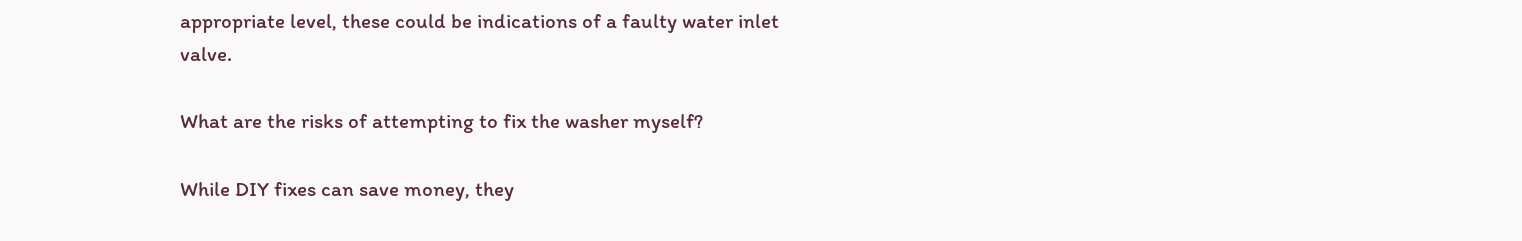appropriate level, these could be indications of a faulty water inlet valve.

What are the risks of attempting to fix the washer myself?

While DIY fixes can save money, they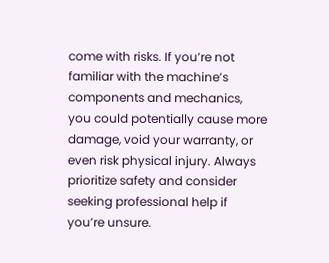come with risks. If you’re not familiar with the machine’s components and mechanics, you could potentially cause more damage, void your warranty, or even risk physical injury. Always prioritize safety and consider seeking professional help if you’re unsure.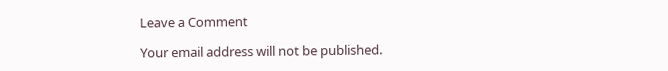Leave a Comment

Your email address will not be published.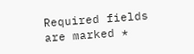Required fields are marked *